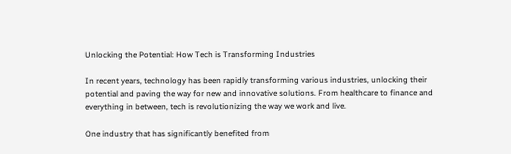Unlocking the Potential: How Tech is Transforming Industries

In recent years, technology has been rapidly transforming various industries, unlocking their potential and paving the way for new and innovative solutions. From healthcare to finance and everything in between, tech is revolutionizing the way we work and live.

One industry that has significantly benefited from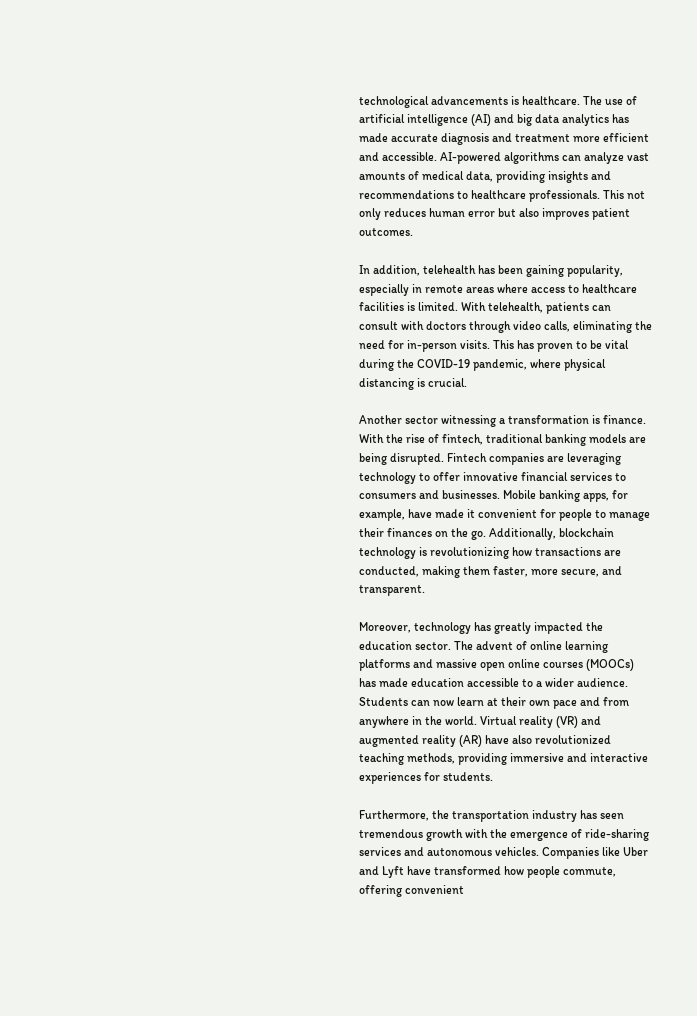technological advancements is healthcare. The use of artificial intelligence (AI) and big data analytics has made accurate diagnosis and treatment more efficient and accessible. AI-powered algorithms can analyze vast amounts of medical data, providing insights and recommendations to healthcare professionals. This not only reduces human error but also improves patient outcomes.

In addition, telehealth has been gaining popularity, especially in remote areas where access to healthcare facilities is limited. With telehealth, patients can consult with doctors through video calls, eliminating the need for in-person visits. This has proven to be vital during the COVID-19 pandemic, where physical distancing is crucial.

Another sector witnessing a transformation is finance. With the rise of fintech, traditional banking models are being disrupted. Fintech companies are leveraging technology to offer innovative financial services to consumers and businesses. Mobile banking apps, for example, have made it convenient for people to manage their finances on the go. Additionally, blockchain technology is revolutionizing how transactions are conducted, making them faster, more secure, and transparent.

Moreover, technology has greatly impacted the education sector. The advent of online learning platforms and massive open online courses (MOOCs) has made education accessible to a wider audience. Students can now learn at their own pace and from anywhere in the world. Virtual reality (VR) and augmented reality (AR) have also revolutionized teaching methods, providing immersive and interactive experiences for students.

Furthermore, the transportation industry has seen tremendous growth with the emergence of ride-sharing services and autonomous vehicles. Companies like Uber and Lyft have transformed how people commute, offering convenient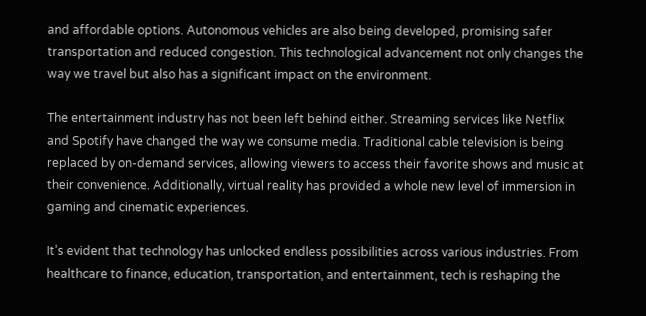and affordable options. Autonomous vehicles are also being developed, promising safer transportation and reduced congestion. This technological advancement not only changes the way we travel but also has a significant impact on the environment.

The entertainment industry has not been left behind either. Streaming services like Netflix and Spotify have changed the way we consume media. Traditional cable television is being replaced by on-demand services, allowing viewers to access their favorite shows and music at their convenience. Additionally, virtual reality has provided a whole new level of immersion in gaming and cinematic experiences.

It’s evident that technology has unlocked endless possibilities across various industries. From healthcare to finance, education, transportation, and entertainment, tech is reshaping the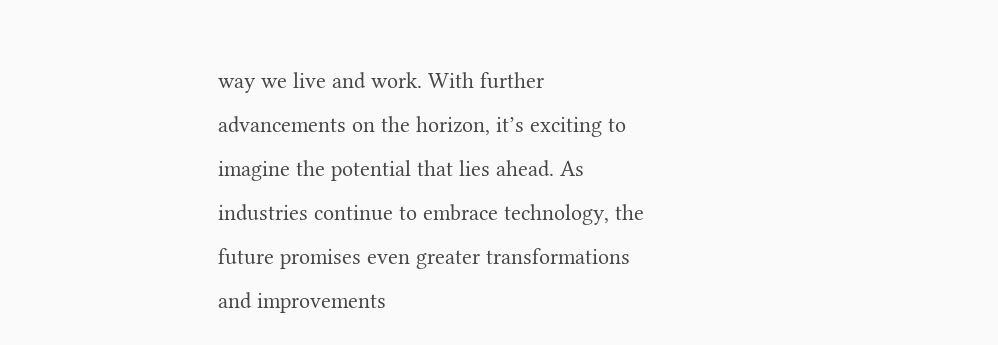way we live and work. With further advancements on the horizon, it’s exciting to imagine the potential that lies ahead. As industries continue to embrace technology, the future promises even greater transformations and improvements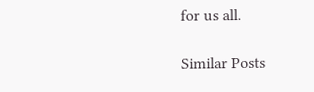for us all.

Similar Posts